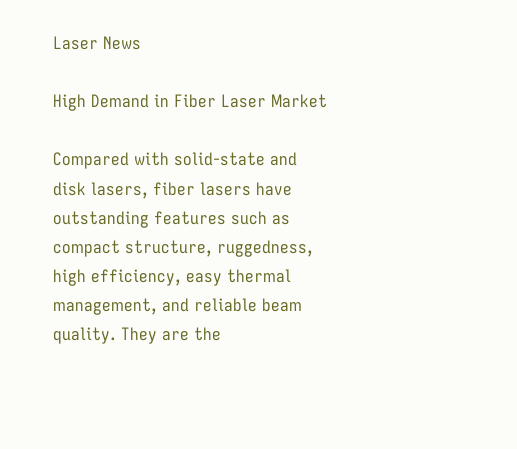Laser News

High Demand in Fiber Laser Market

Compared with solid-state and disk lasers, fiber lasers have outstanding features such as compact structure, ruggedness, high efficiency, easy thermal management, and reliable beam quality. They are the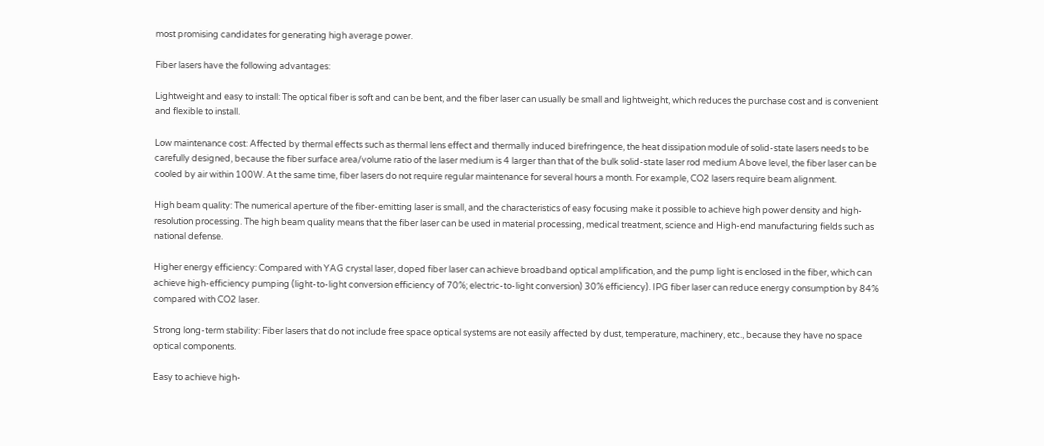most promising candidates for generating high average power.

Fiber lasers have the following advantages:

Lightweight and easy to install: The optical fiber is soft and can be bent, and the fiber laser can usually be small and lightweight, which reduces the purchase cost and is convenient and flexible to install.

Low maintenance cost: Affected by thermal effects such as thermal lens effect and thermally induced birefringence, the heat dissipation module of solid-state lasers needs to be carefully designed, because the fiber surface area/volume ratio of the laser medium is 4 larger than that of the bulk solid-state laser rod medium Above level, the fiber laser can be cooled by air within 100W. At the same time, fiber lasers do not require regular maintenance for several hours a month. For example, CO2 lasers require beam alignment.

High beam quality: The numerical aperture of the fiber-emitting laser is small, and the characteristics of easy focusing make it possible to achieve high power density and high-resolution processing. The high beam quality means that the fiber laser can be used in material processing, medical treatment, science and High-end manufacturing fields such as national defense.

Higher energy efficiency: Compared with YAG crystal laser, doped fiber laser can achieve broadband optical amplification, and the pump light is enclosed in the fiber, which can achieve high-efficiency pumping (light-to-light conversion efficiency of 70%; electric-to-light conversion) 30% efficiency). IPG fiber laser can reduce energy consumption by 84% compared with CO2 laser.

Strong long-term stability: Fiber lasers that do not include free space optical systems are not easily affected by dust, temperature, machinery, etc., because they have no space optical components.

Easy to achieve high-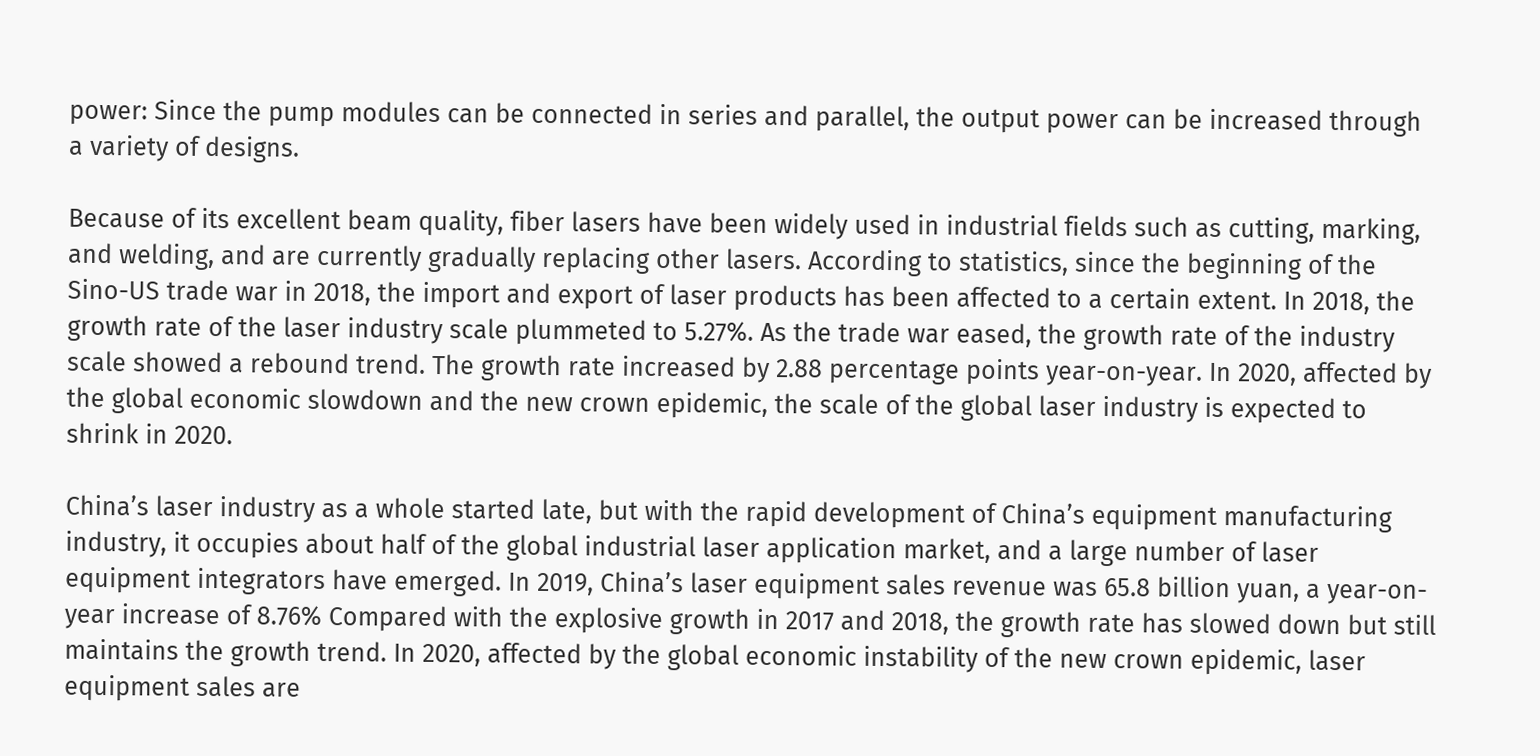power: Since the pump modules can be connected in series and parallel, the output power can be increased through a variety of designs.

Because of its excellent beam quality, fiber lasers have been widely used in industrial fields such as cutting, marking, and welding, and are currently gradually replacing other lasers. According to statistics, since the beginning of the Sino-US trade war in 2018, the import and export of laser products has been affected to a certain extent. In 2018, the growth rate of the laser industry scale plummeted to 5.27%. As the trade war eased, the growth rate of the industry scale showed a rebound trend. The growth rate increased by 2.88 percentage points year-on-year. In 2020, affected by the global economic slowdown and the new crown epidemic, the scale of the global laser industry is expected to shrink in 2020.

China’s laser industry as a whole started late, but with the rapid development of China’s equipment manufacturing industry, it occupies about half of the global industrial laser application market, and a large number of laser equipment integrators have emerged. In 2019, China’s laser equipment sales revenue was 65.8 billion yuan, a year-on-year increase of 8.76% Compared with the explosive growth in 2017 and 2018, the growth rate has slowed down but still maintains the growth trend. In 2020, affected by the global economic instability of the new crown epidemic, laser equipment sales are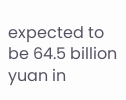expected to be 64.5 billion yuan in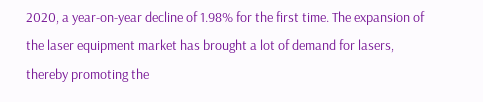2020, a year-on-year decline of 1.98% for the first time. The expansion of the laser equipment market has brought a lot of demand for lasers, thereby promoting the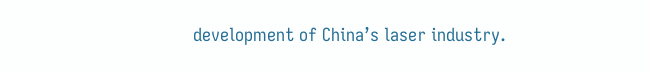development of China’s laser industry.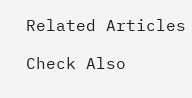Related Articles

Check Also